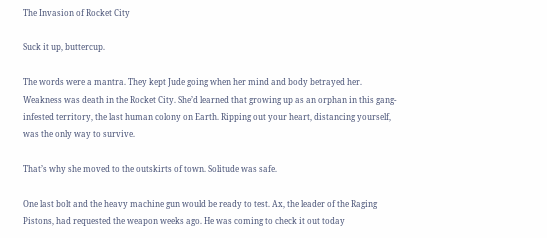The Invasion of Rocket City

Suck it up, buttercup.

The words were a mantra. They kept Jude going when her mind and body betrayed her. Weakness was death in the Rocket City. She’d learned that growing up as an orphan in this gang-infested territory, the last human colony on Earth. Ripping out your heart, distancing yourself, was the only way to survive.

That’s why she moved to the outskirts of town. Solitude was safe.

One last bolt and the heavy machine gun would be ready to test. Ax, the leader of the Raging Pistons, had requested the weapon weeks ago. He was coming to check it out today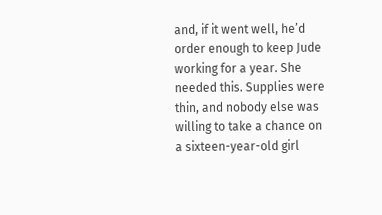and, if it went well, he’d order enough to keep Jude working for a year. She needed this. Supplies were thin, and nobody else was willing to take a chance on a sixteen-year-old girl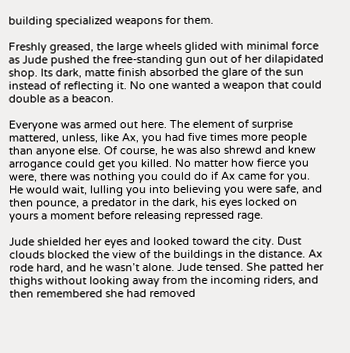building specialized weapons for them.

Freshly greased, the large wheels glided with minimal force as Jude pushed the free-standing gun out of her dilapidated shop. Its dark, matte finish absorbed the glare of the sun instead of reflecting it. No one wanted a weapon that could double as a beacon.

Everyone was armed out here. The element of surprise mattered, unless, like Ax, you had five times more people than anyone else. Of course, he was also shrewd and knew arrogance could get you killed. No matter how fierce you were, there was nothing you could do if Ax came for you. He would wait, lulling you into believing you were safe, and then pounce, a predator in the dark, his eyes locked on yours a moment before releasing repressed rage.

Jude shielded her eyes and looked toward the city. Dust clouds blocked the view of the buildings in the distance. Ax rode hard, and he wasn’t alone. Jude tensed. She patted her thighs without looking away from the incoming riders, and then remembered she had removed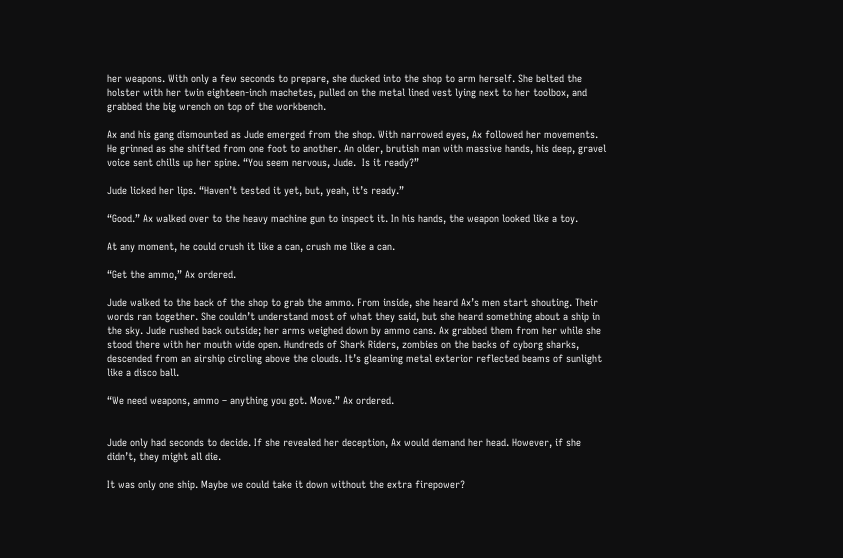her weapons. With only a few seconds to prepare, she ducked into the shop to arm herself. She belted the holster with her twin eighteen-inch machetes, pulled on the metal lined vest lying next to her toolbox, and grabbed the big wrench on top of the workbench.

Ax and his gang dismounted as Jude emerged from the shop. With narrowed eyes, Ax followed her movements. He grinned as she shifted from one foot to another. An older, brutish man with massive hands, his deep, gravel voice sent chills up her spine. “You seem nervous, Jude.  Is it ready?”

Jude licked her lips. “Haven’t tested it yet, but, yeah, it’s ready.”

“Good.” Ax walked over to the heavy machine gun to inspect it. In his hands, the weapon looked like a toy.

At any moment, he could crush it like a can, crush me like a can.

“Get the ammo,” Ax ordered.

Jude walked to the back of the shop to grab the ammo. From inside, she heard Ax’s men start shouting. Their words ran together. She couldn’t understand most of what they said, but she heard something about a ship in the sky. Jude rushed back outside; her arms weighed down by ammo cans. Ax grabbed them from her while she stood there with her mouth wide open. Hundreds of Shark Riders, zombies on the backs of cyborg sharks, descended from an airship circling above the clouds. It’s gleaming metal exterior reflected beams of sunlight like a disco ball.

“We need weapons, ammo – anything you got. Move.” Ax ordered.


Jude only had seconds to decide. If she revealed her deception, Ax would demand her head. However, if she didn’t, they might all die.

It was only one ship. Maybe we could take it down without the extra firepower?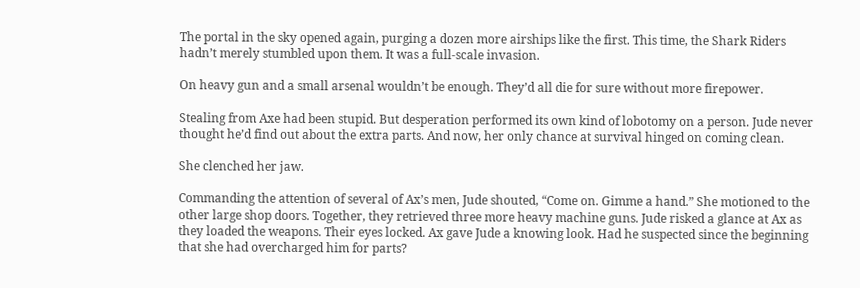The portal in the sky opened again, purging a dozen more airships like the first. This time, the Shark Riders hadn’t merely stumbled upon them. It was a full-scale invasion.

On heavy gun and a small arsenal wouldn’t be enough. They’d all die for sure without more firepower.

Stealing from Axe had been stupid. But desperation performed its own kind of lobotomy on a person. Jude never thought he’d find out about the extra parts. And now, her only chance at survival hinged on coming clean.

She clenched her jaw.

Commanding the attention of several of Ax’s men, Jude shouted, “Come on. Gimme a hand.” She motioned to the other large shop doors. Together, they retrieved three more heavy machine guns. Jude risked a glance at Ax as they loaded the weapons. Their eyes locked. Ax gave Jude a knowing look. Had he suspected since the beginning that she had overcharged him for parts?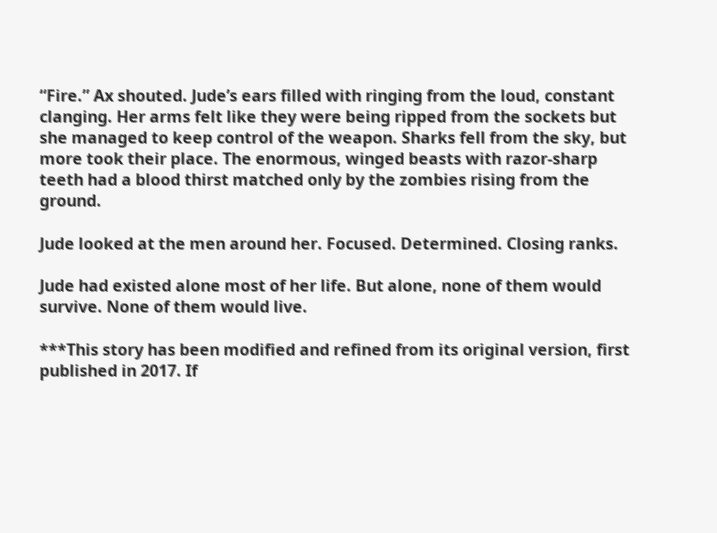“Fire.” Ax shouted. Jude’s ears filled with ringing from the loud, constant clanging. Her arms felt like they were being ripped from the sockets but she managed to keep control of the weapon. Sharks fell from the sky, but more took their place. The enormous, winged beasts with razor-sharp teeth had a blood thirst matched only by the zombies rising from the ground.

Jude looked at the men around her. Focused. Determined. Closing ranks.

Jude had existed alone most of her life. But alone, none of them would survive. None of them would live.

***This story has been modified and refined from its original version, first published in 2017. If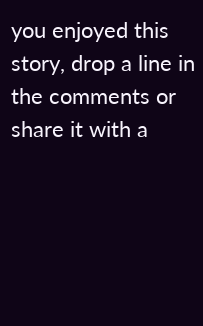you enjoyed this story, drop a line in the comments or share it with a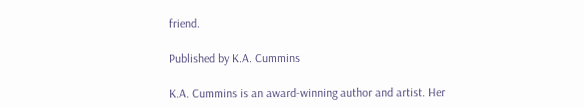friend.

Published by K.A. Cummins

K.A. Cummins is an award-winning author and artist. Her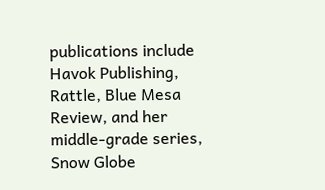publications include Havok Publishing, Rattle, Blue Mesa Review, and her middle-grade series, Snow Globe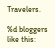Travelers.

%d bloggers like this: